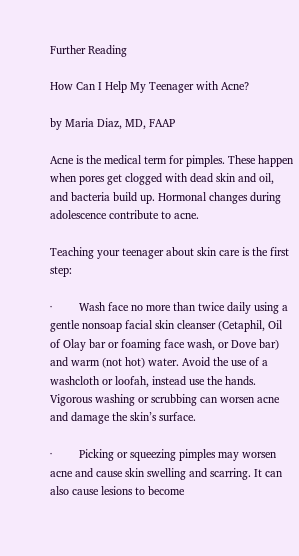Further Reading

How Can I Help My Teenager with Acne?

by Maria Diaz, MD, FAAP

Acne is the medical term for pimples. These happen when pores get clogged with dead skin and oil, and bacteria build up. Hormonal changes during adolescence contribute to acne.

Teaching your teenager about skin care is the first step:

·         Wash face no more than twice daily using a gentle nonsoap facial skin cleanser (Cetaphil, Oil of Olay bar or foaming face wash, or Dove bar) and warm (not hot) water. Avoid the use of a washcloth or loofah, instead use the hands. Vigorous washing or scrubbing can worsen acne and damage the skin’s surface.

·         Picking or squeezing pimples may worsen acne and cause skin swelling and scarring. It can also cause lesions to become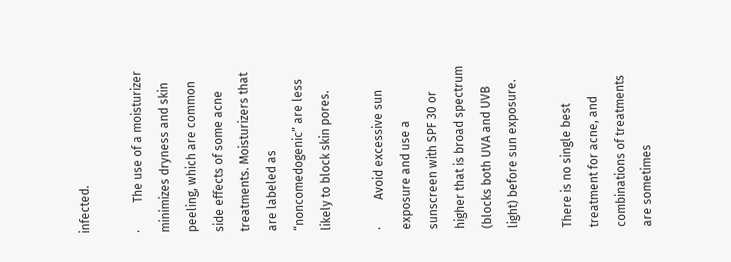infected.

·         The use of a moisturizer minimizes dryness and skin peeling, which are common side effects of some acne treatments. Moisturizers that are labeled as “noncomedogenic” are less likely to block skin pores.

·         Avoid excessive sun exposure and use a sunscreen with SPF 30 or higher that is broad spectrum (blocks both UVA and UVB light) before sun exposure.

There is no single best treatment for acne, and combinations of treatments are sometimes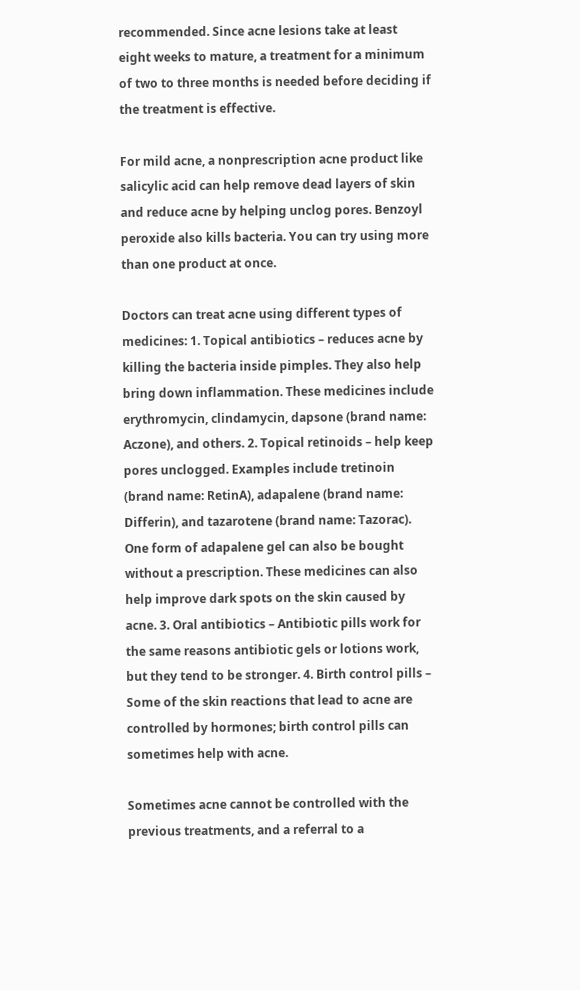recommended. Since acne lesions take at least eight weeks to mature, a treatment for a minimum of two to three months is needed before deciding if the treatment is effective.

For mild acne, a nonprescription acne product like salicylic acid can help remove dead layers of skin and reduce acne by helping unclog pores. Benzoyl peroxide also kills bacteria. You can try using more than one product at once.

Doctors can treat acne using different types of medicines: 1. Topical antibiotics – reduces acne by killing the bacteria inside pimples. They also help bring down inflammation. These medicines include erythromycin, clindamycin, dapsone (brand name: Aczone), and others. 2. Topical retinoids – help keep pores unclogged. Examples include tretinoin (brand name: RetinA), adapalene (brand name: Differin), and tazarotene (brand name: Tazorac). One form of adapalene gel can also be bought without a prescription. These medicines can also help improve dark spots on the skin caused by acne. 3. Oral antibiotics – Antibiotic pills work for the same reasons antibiotic gels or lotions work, but they tend to be stronger. 4. Birth control pills – Some of the skin reactions that lead to acne are controlled by hormones; birth control pills can sometimes help with acne.

Sometimes acne cannot be controlled with the previous treatments, and a referral to a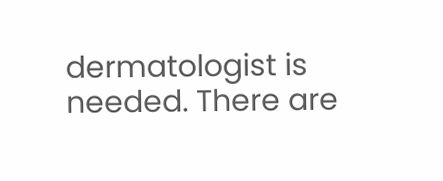dermatologist is needed. There are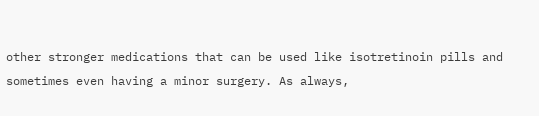other stronger medications that can be used like isotretinoin pills and sometimes even having a minor surgery. As always,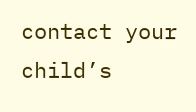contact your child’s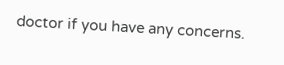doctor if you have any concerns.